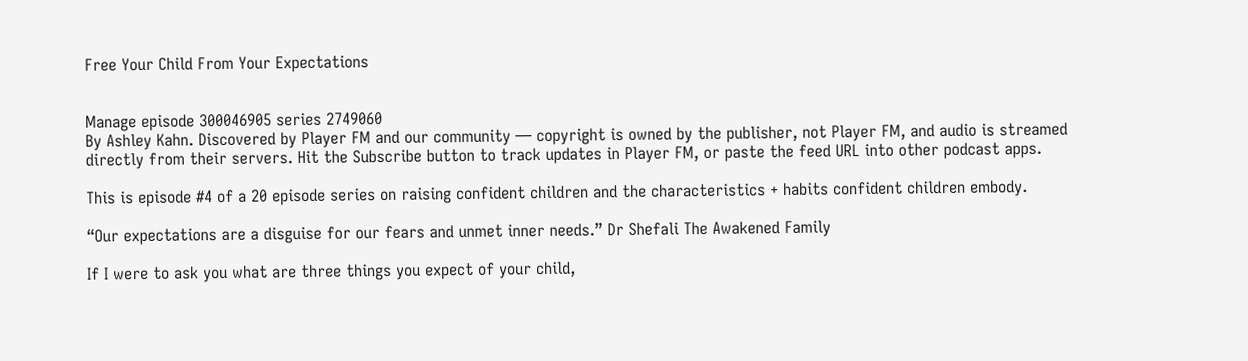Free Your Child From Your Expectations


Manage episode 300046905 series 2749060
By Ashley Kahn. Discovered by Player FM and our community — copyright is owned by the publisher, not Player FM, and audio is streamed directly from their servers. Hit the Subscribe button to track updates in Player FM, or paste the feed URL into other podcast apps.

This is episode #4 of a 20 episode series on raising confident children and the characteristics + habits confident children embody.

“Our expectations are a disguise for our fears and unmet inner needs.” Dr Shefali The Awakened Family

If I were to ask you what are three things you expect of your child,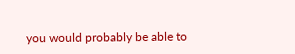you would probably be able to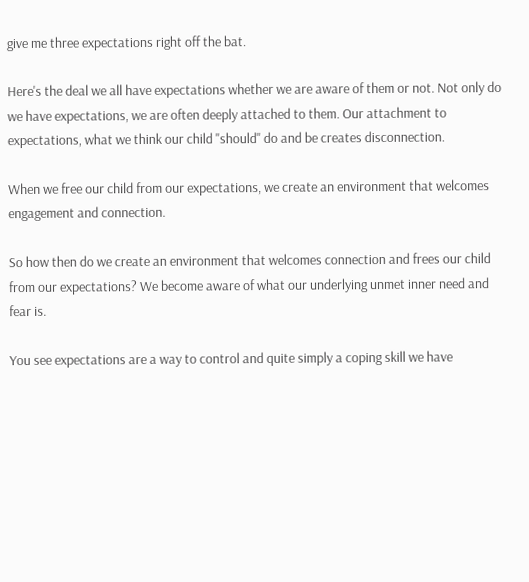give me three expectations right off the bat.

Here's the deal we all have expectations whether we are aware of them or not. Not only do we have expectations, we are often deeply attached to them. Our attachment to expectations, what we think our child "should" do and be creates disconnection.

When we free our child from our expectations, we create an environment that welcomes engagement and connection.

So how then do we create an environment that welcomes connection and frees our child from our expectations? We become aware of what our underlying unmet inner need and fear is.

You see expectations are a way to control and quite simply a coping skill we have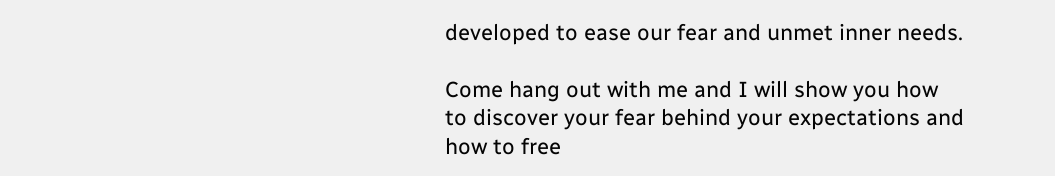developed to ease our fear and unmet inner needs.

Come hang out with me and I will show you how to discover your fear behind your expectations and how to free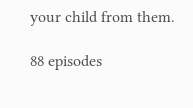your child from them.

88 episodes